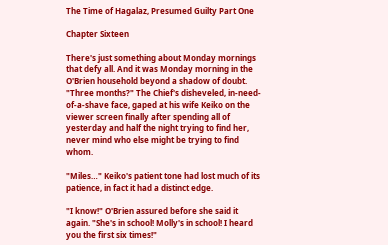The Time of Hagalaz, Presumed Guilty Part One

Chapter Sixteen

There's just something about Monday mornings that defy all. And it was Monday morning in the O'Brien household beyond a shadow of doubt. "Three months?" The Chief's disheveled, in-need-of-a-shave face, gaped at his wife Keiko on the viewer screen finally after spending all of yesterday and half the night trying to find her, never mind who else might be trying to find whom.

"Miles…" Keiko's patient tone had lost much of its patience, in fact it had a distinct edge.

"I know!" O'Brien assured before she said it again. "She's in school! Molly's in school! I heard you the first six times!"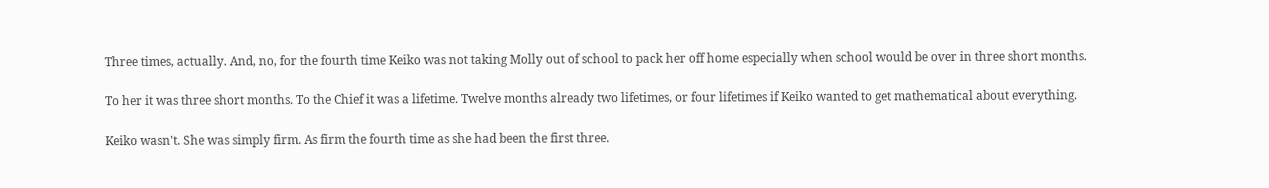Three times, actually. And, no, for the fourth time Keiko was not taking Molly out of school to pack her off home especially when school would be over in three short months.

To her it was three short months. To the Chief it was a lifetime. Twelve months already two lifetimes, or four lifetimes if Keiko wanted to get mathematical about everything.

Keiko wasn't. She was simply firm. As firm the fourth time as she had been the first three.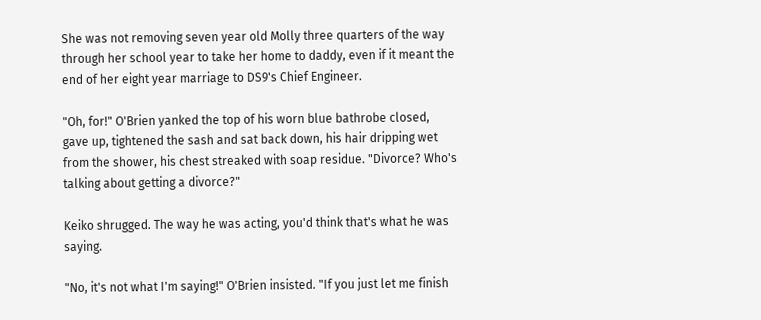She was not removing seven year old Molly three quarters of the way through her school year to take her home to daddy, even if it meant the end of her eight year marriage to DS9's Chief Engineer.

"Oh, for!" O'Brien yanked the top of his worn blue bathrobe closed, gave up, tightened the sash and sat back down, his hair dripping wet from the shower, his chest streaked with soap residue. "Divorce? Who's talking about getting a divorce?"

Keiko shrugged. The way he was acting, you'd think that's what he was saying.

"No, it's not what I'm saying!" O'Brien insisted. "If you just let me finish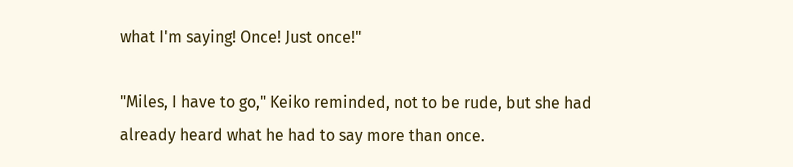what I'm saying! Once! Just once!"

"Miles, I have to go," Keiko reminded, not to be rude, but she had already heard what he had to say more than once.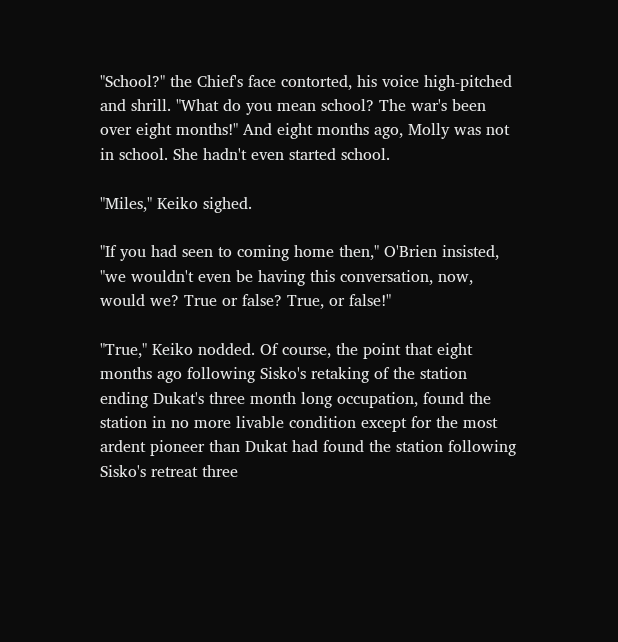"School?" the Chief's face contorted, his voice high-pitched and shrill. "What do you mean school? The war's been over eight months!" And eight months ago, Molly was not in school. She hadn't even started school.

"Miles," Keiko sighed.

"If you had seen to coming home then," O'Brien insisted, "we wouldn't even be having this conversation, now, would we? True or false? True, or false!"

"True," Keiko nodded. Of course, the point that eight months ago following Sisko's retaking of the station ending Dukat's three month long occupation, found the station in no more livable condition except for the most ardent pioneer than Dukat had found the station following Sisko's retreat three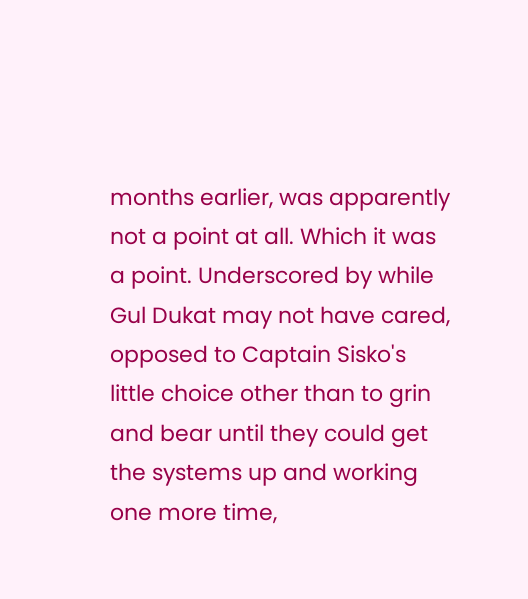months earlier, was apparently not a point at all. Which it was a point. Underscored by while Gul Dukat may not have cared, opposed to Captain Sisko's little choice other than to grin and bear until they could get the systems up and working one more time,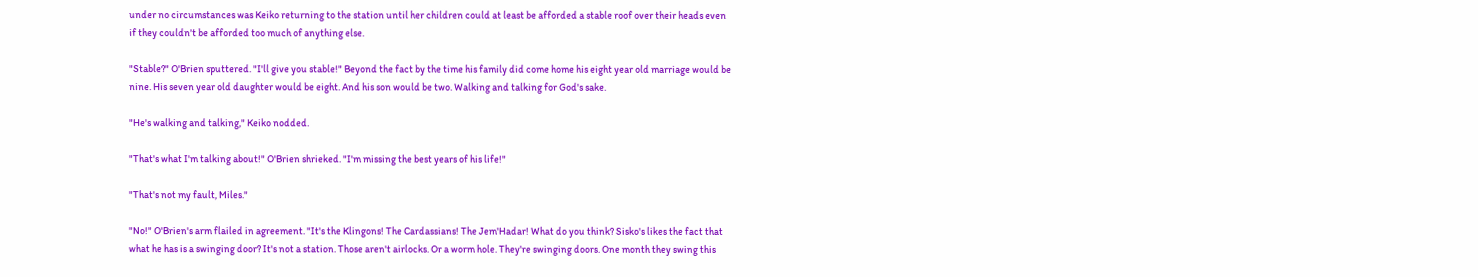under no circumstances was Keiko returning to the station until her children could at least be afforded a stable roof over their heads even if they couldn't be afforded too much of anything else.

"Stable?" O'Brien sputtered. "I'll give you stable!" Beyond the fact by the time his family did come home his eight year old marriage would be nine. His seven year old daughter would be eight. And his son would be two. Walking and talking for God's sake.

"He's walking and talking," Keiko nodded.

"That's what I'm talking about!" O'Brien shrieked. "I'm missing the best years of his life!"

"That's not my fault, Miles."

"No!" O'Brien's arm flailed in agreement. "It's the Klingons! The Cardassians! The Jem'Hadar! What do you think? Sisko's likes the fact that what he has is a swinging door? It's not a station. Those aren't airlocks. Or a worm hole. They're swinging doors. One month they swing this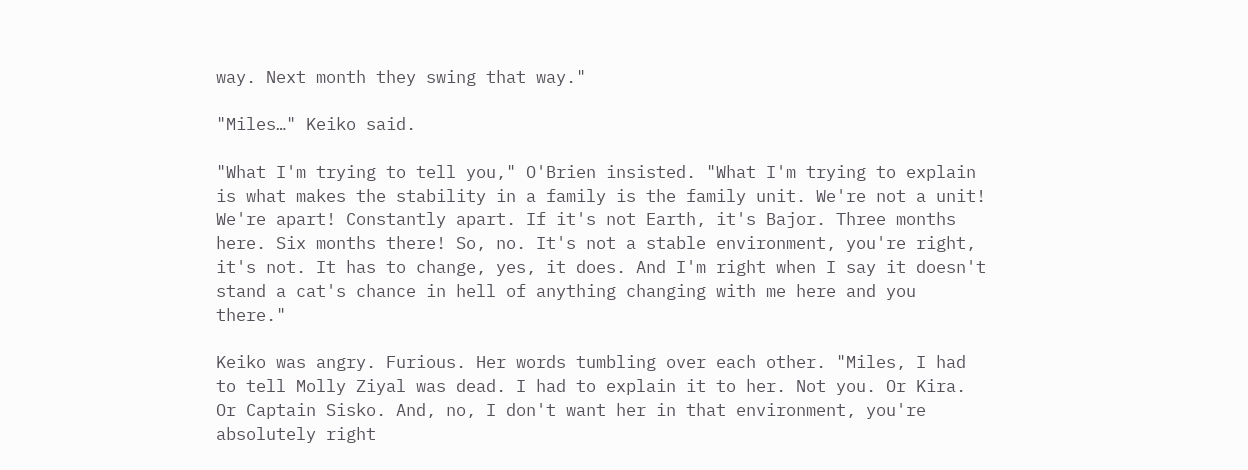way. Next month they swing that way."

"Miles…" Keiko said.

"What I'm trying to tell you," O'Brien insisted. "What I'm trying to explain is what makes the stability in a family is the family unit. We're not a unit! We're apart! Constantly apart. If it's not Earth, it's Bajor. Three months here. Six months there! So, no. It's not a stable environment, you're right, it's not. It has to change, yes, it does. And I'm right when I say it doesn't stand a cat's chance in hell of anything changing with me here and you there."

Keiko was angry. Furious. Her words tumbling over each other. "Miles, I had to tell Molly Ziyal was dead. I had to explain it to her. Not you. Or Kira. Or Captain Sisko. And, no, I don't want her in that environment, you're absolutely right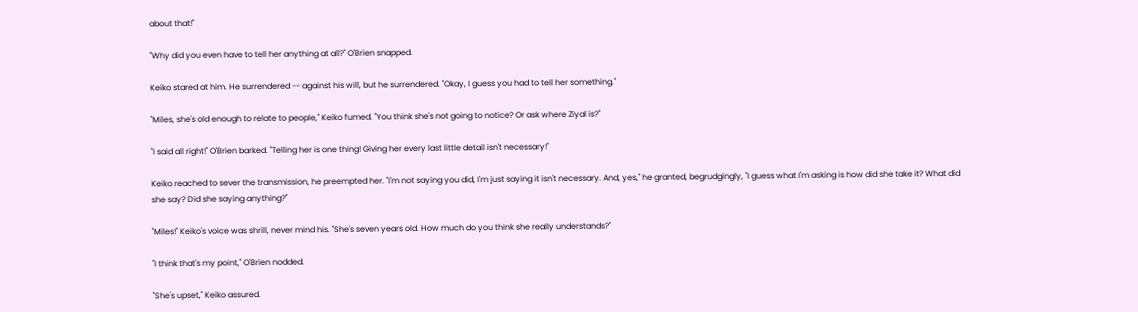about that!"

"Why did you even have to tell her anything at all?" O'Brien snapped.

Keiko stared at him. He surrendered -- against his will, but he surrendered. "Okay, I guess you had to tell her something."

"Miles, she's old enough to relate to people," Keiko fumed. "You think she's not going to notice? Or ask where Ziyal is?"

"I said all right!" O'Brien barked. "Telling her is one thing! Giving her every last little detail isn't necessary!"

Keiko reached to sever the transmission, he preempted her. "I'm not saying you did, I'm just saying it isn't necessary. And, yes," he granted, begrudgingly, "I guess what I'm asking is how did she take it? What did she say? Did she saying anything?"

"Miles!" Keiko's voice was shrill, never mind his. "She's seven years old. How much do you think she really understands?"

"I think that's my point," O'Brien nodded.

"She's upset," Keiko assured.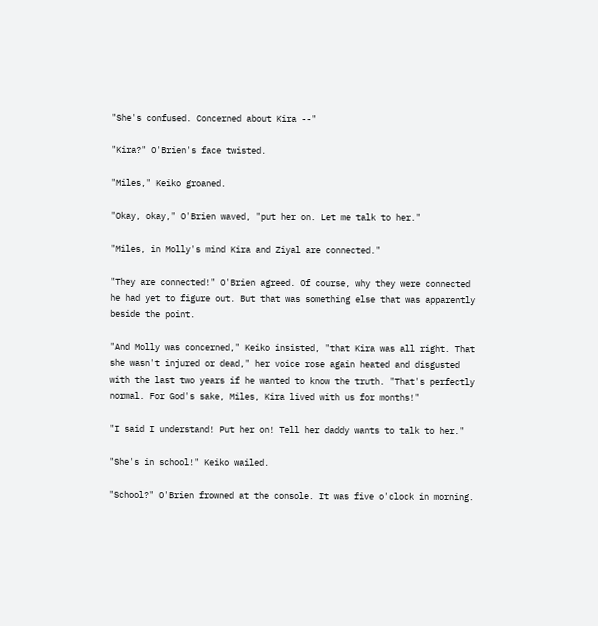"She's confused. Concerned about Kira --"

"Kira?" O'Brien's face twisted.

"Miles," Keiko groaned.

"Okay, okay," O'Brien waved, "put her on. Let me talk to her."

"Miles, in Molly's mind Kira and Ziyal are connected."

"They are connected!" O'Brien agreed. Of course, why they were connected he had yet to figure out. But that was something else that was apparently beside the point.

"And Molly was concerned," Keiko insisted, "that Kira was all right. That she wasn't injured or dead," her voice rose again heated and disgusted with the last two years if he wanted to know the truth. "That's perfectly normal. For God's sake, Miles, Kira lived with us for months!"

"I said I understand! Put her on! Tell her daddy wants to talk to her."

"She's in school!" Keiko wailed.

"School?" O'Brien frowned at the console. It was five o'clock in morning.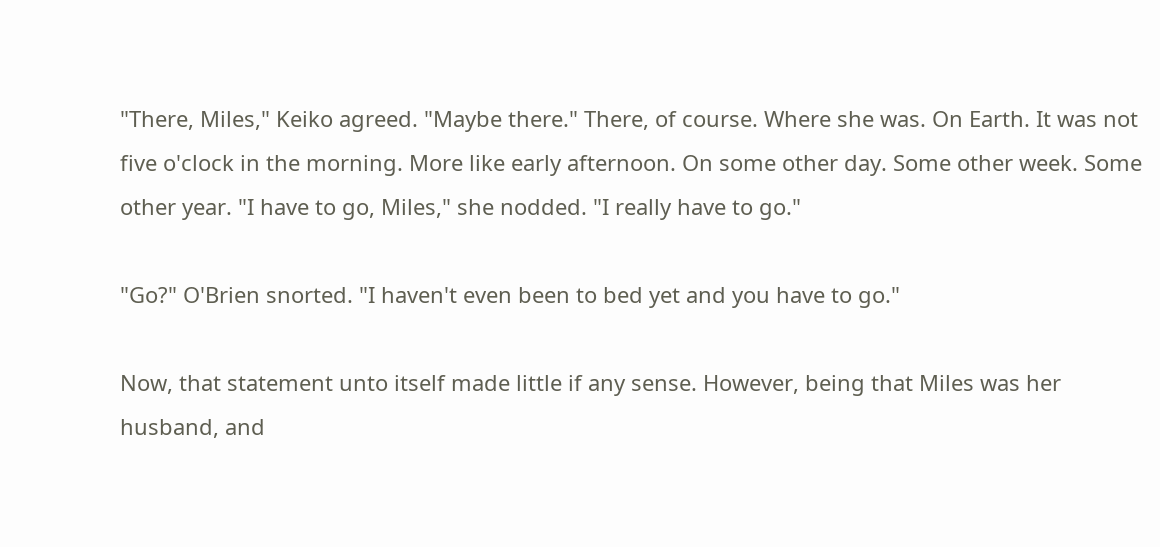"There, Miles," Keiko agreed. "Maybe there." There, of course. Where she was. On Earth. It was not five o'clock in the morning. More like early afternoon. On some other day. Some other week. Some other year. "I have to go, Miles," she nodded. "I really have to go."

"Go?" O'Brien snorted. "I haven't even been to bed yet and you have to go."

Now, that statement unto itself made little if any sense. However, being that Miles was her husband, and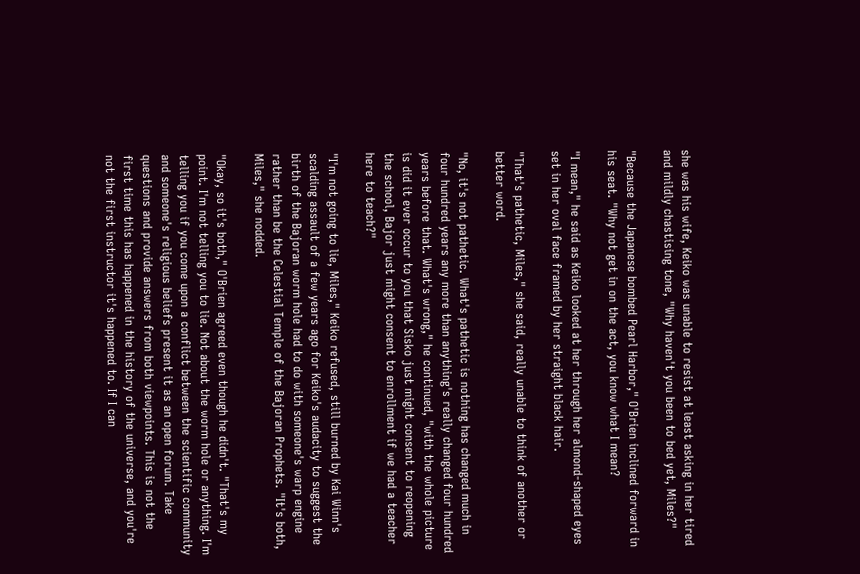she was his wife, Keiko was unable to resist at least asking in her tired and mildly chastising tone, "Why haven't you been to bed yet, Miles?"

"Because the Japanese bombed Pearl Harbor," O'Brien inclined forward in his seat. "Why not get in on the act, you know what I mean?

"I mean," he said as Keiko looked at her through her almond-shaped eyes set in her oval face framed by her straight black hair.

"That's pathetic, Miles," she said, really unable to think of another or better word.

"No, it's not pathetic. What's pathetic is nothing has changed much in four hundred years any more than anything's really changed four hundred years before that. What's wrong," he continued, "with the whole picture is did it ever occur to you that Sisko just might consent to reopening the school, Bajor just might consent to enrollment if we had a teacher here to teach?"

"I'm not going to lie, Miles," Keiko refused, still burned by Kai Winn's scalding assault of a few years ago for Keiko's audacity to suggest the birth of the Bajoran worm hole had to do with someone's warp engine rather than be the Celestial Temple of the Bajoran Prophets. "It's both, Miles," she nodded.

"Okay, so it's both," O'Brien agreed even though he didn't. "That's my point. I'm not telling you to lie. Not about the worm hole or anything. I'm telling you if you come upon a conflict between the scientific community and someone's religious beliefs present it as an open forum. Take questions and provide answers from both viewpoints. This is not the first time this has happened in the history of the universe, and you're not the first instructor it's happened to. If I can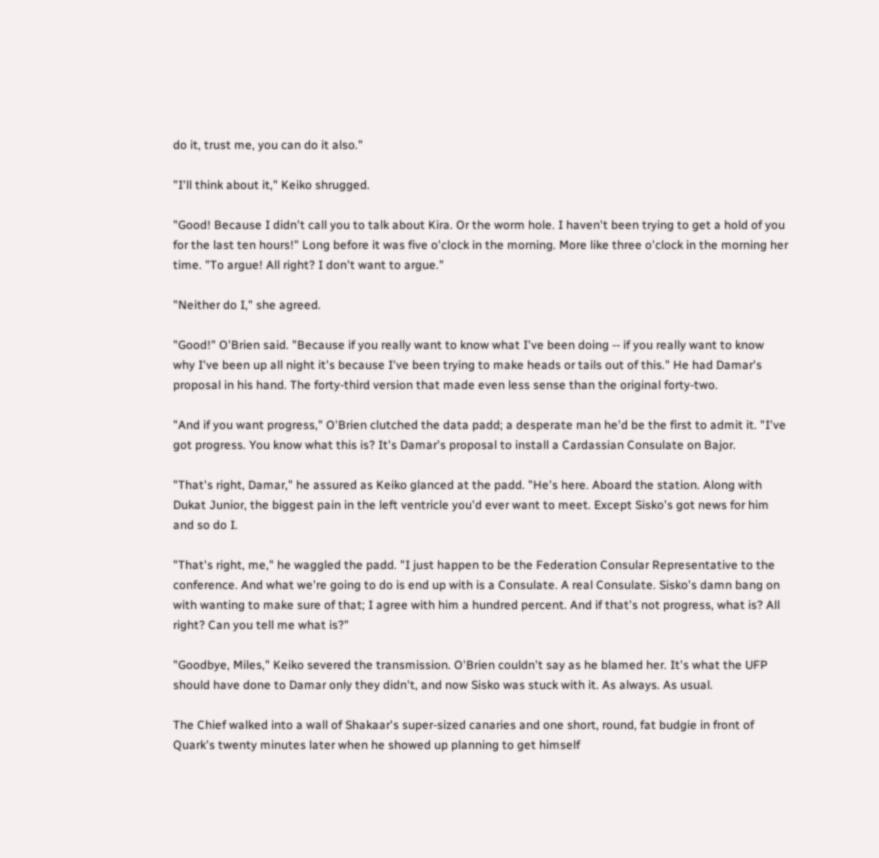do it, trust me, you can do it also."

"I'll think about it," Keiko shrugged.

"Good! Because I didn't call you to talk about Kira. Or the worm hole. I haven't been trying to get a hold of you for the last ten hours!" Long before it was five o'clock in the morning. More like three o'clock in the morning her time. "To argue! All right? I don't want to argue."

"Neither do I," she agreed.

"Good!" O'Brien said. "Because if you really want to know what I've been doing -- if you really want to know why I've been up all night it's because I've been trying to make heads or tails out of this." He had Damar's proposal in his hand. The forty-third version that made even less sense than the original forty-two.

"And if you want progress," O'Brien clutched the data padd; a desperate man he'd be the first to admit it. "I've got progress. You know what this is? It's Damar's proposal to install a Cardassian Consulate on Bajor.

"That's right, Damar," he assured as Keiko glanced at the padd. "He's here. Aboard the station. Along with Dukat Junior, the biggest pain in the left ventricle you'd ever want to meet. Except Sisko's got news for him and so do I.

"That's right, me," he waggled the padd. "I just happen to be the Federation Consular Representative to the conference. And what we're going to do is end up with is a Consulate. A real Consulate. Sisko's damn bang on with wanting to make sure of that; I agree with him a hundred percent. And if that's not progress, what is? All right? Can you tell me what is?"

"Goodbye, Miles," Keiko severed the transmission. O'Brien couldn't say as he blamed her. It's what the UFP should have done to Damar only they didn't, and now Sisko was stuck with it. As always. As usual.

The Chief walked into a wall of Shakaar's super-sized canaries and one short, round, fat budgie in front of Quark's twenty minutes later when he showed up planning to get himself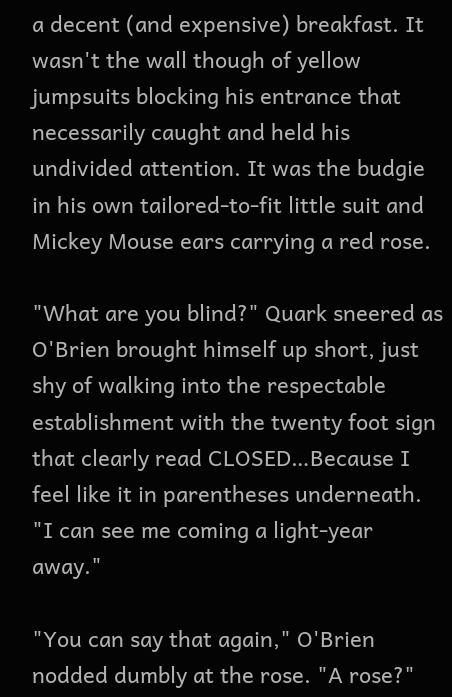a decent (and expensive) breakfast. It wasn't the wall though of yellow jumpsuits blocking his entrance that necessarily caught and held his undivided attention. It was the budgie in his own tailored-to-fit little suit and Mickey Mouse ears carrying a red rose.

"What are you blind?" Quark sneered as O'Brien brought himself up short, just shy of walking into the respectable establishment with the twenty foot sign that clearly read CLOSED…Because I feel like it in parentheses underneath. "I can see me coming a light-year away."

"You can say that again," O'Brien nodded dumbly at the rose. "A rose?"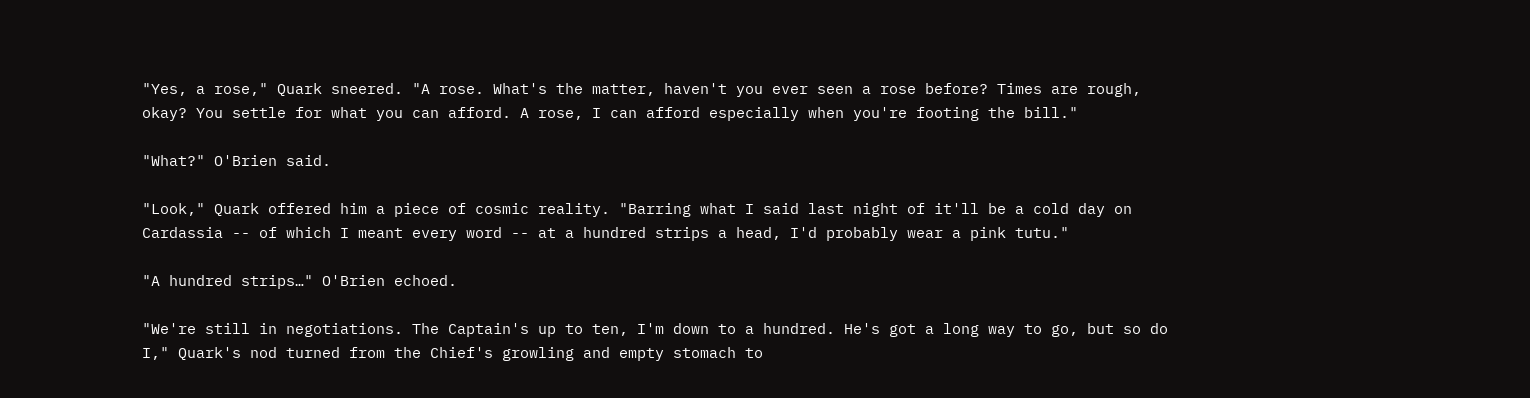"Yes, a rose," Quark sneered. "A rose. What's the matter, haven't you ever seen a rose before? Times are rough, okay? You settle for what you can afford. A rose, I can afford especially when you're footing the bill."

"What?" O'Brien said.

"Look," Quark offered him a piece of cosmic reality. "Barring what I said last night of it'll be a cold day on Cardassia -- of which I meant every word -- at a hundred strips a head, I'd probably wear a pink tutu."

"A hundred strips…" O'Brien echoed.

"We're still in negotiations. The Captain's up to ten, I'm down to a hundred. He's got a long way to go, but so do I," Quark's nod turned from the Chief's growling and empty stomach to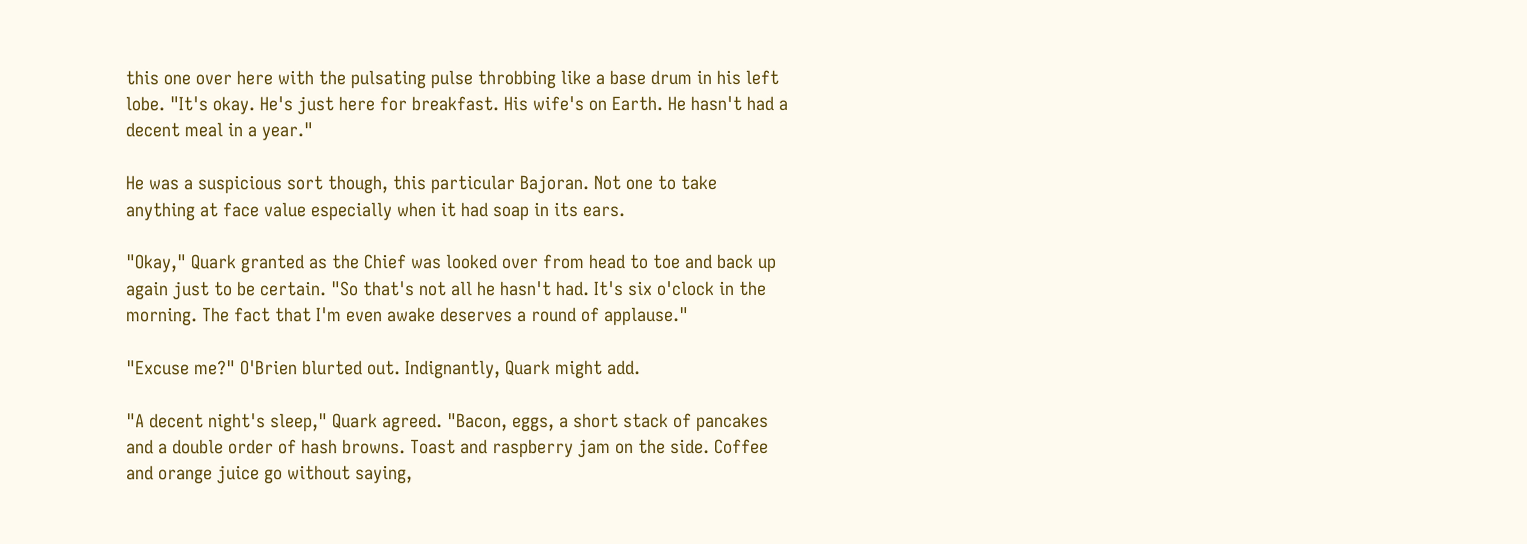this one over here with the pulsating pulse throbbing like a base drum in his left lobe. "It's okay. He's just here for breakfast. His wife's on Earth. He hasn't had a decent meal in a year."

He was a suspicious sort though, this particular Bajoran. Not one to take anything at face value especially when it had soap in its ears.

"Okay," Quark granted as the Chief was looked over from head to toe and back up again just to be certain. "So that's not all he hasn't had. It's six o'clock in the morning. The fact that I'm even awake deserves a round of applause."

"Excuse me?" O'Brien blurted out. Indignantly, Quark might add.

"A decent night's sleep," Quark agreed. "Bacon, eggs, a short stack of pancakes and a double order of hash browns. Toast and raspberry jam on the side. Coffee and orange juice go without saying,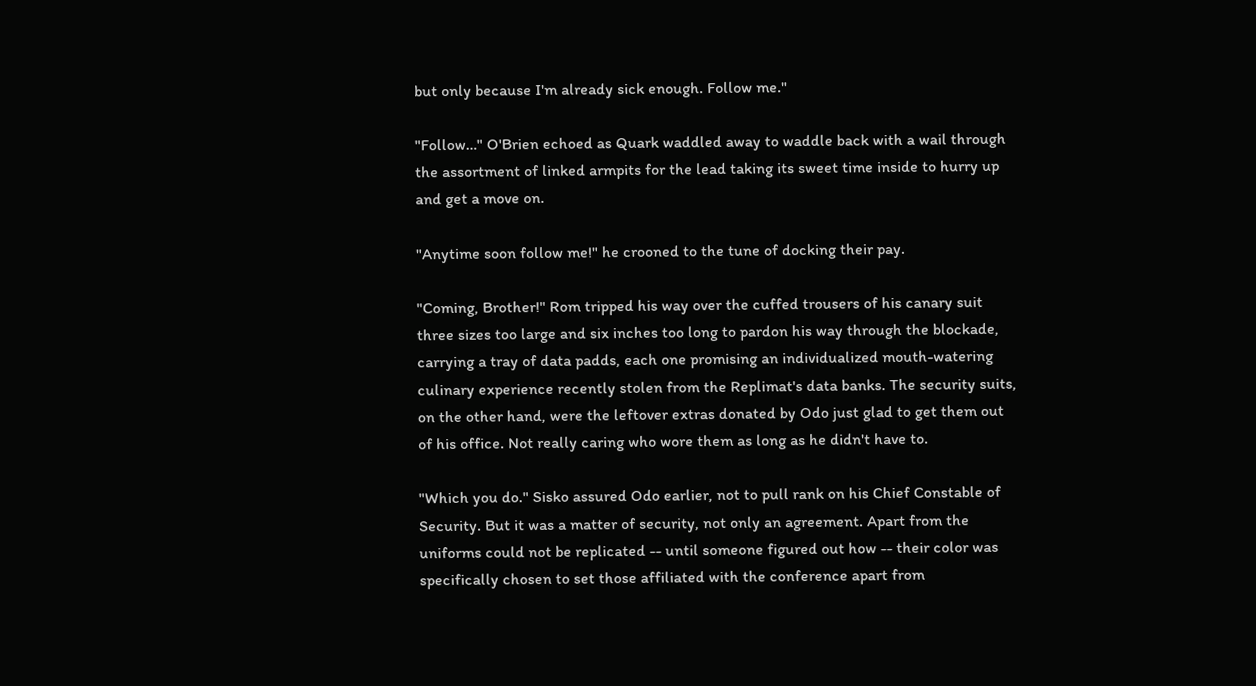but only because I'm already sick enough. Follow me."

"Follow…" O'Brien echoed as Quark waddled away to waddle back with a wail through the assortment of linked armpits for the lead taking its sweet time inside to hurry up and get a move on.

"Anytime soon follow me!" he crooned to the tune of docking their pay.

"Coming, Brother!" Rom tripped his way over the cuffed trousers of his canary suit three sizes too large and six inches too long to pardon his way through the blockade, carrying a tray of data padds, each one promising an individualized mouth-watering culinary experience recently stolen from the Replimat's data banks. The security suits, on the other hand, were the leftover extras donated by Odo just glad to get them out of his office. Not really caring who wore them as long as he didn't have to.

"Which you do." Sisko assured Odo earlier, not to pull rank on his Chief Constable of Security. But it was a matter of security, not only an agreement. Apart from the uniforms could not be replicated -- until someone figured out how -- their color was specifically chosen to set those affiliated with the conference apart from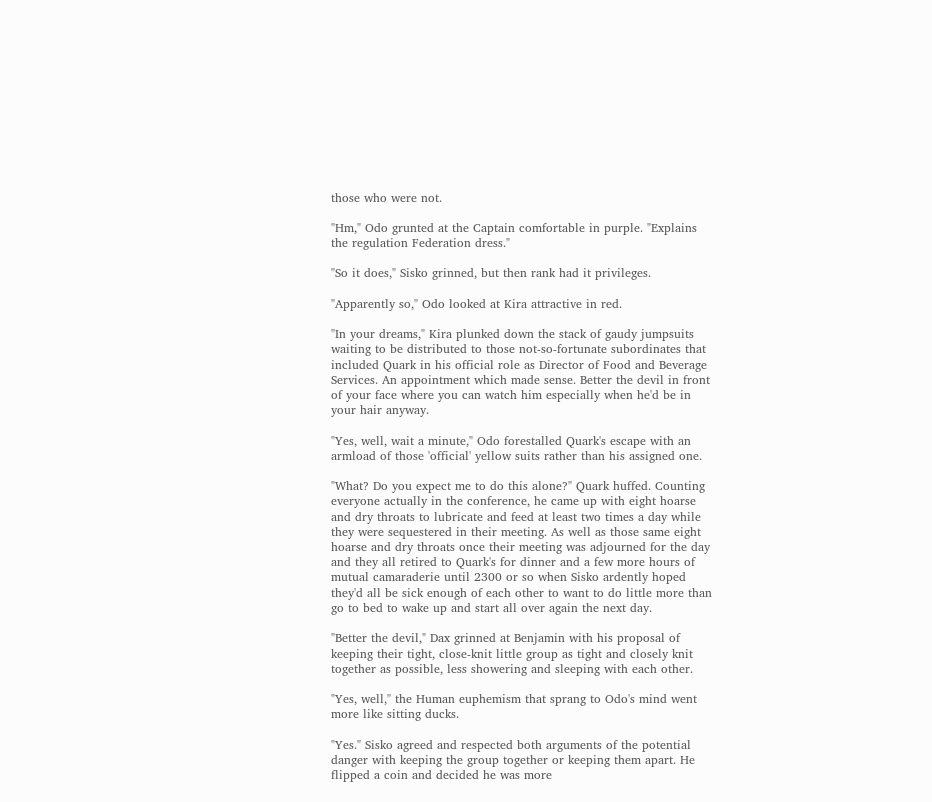those who were not.

"Hm," Odo grunted at the Captain comfortable in purple. "Explains the regulation Federation dress."

"So it does," Sisko grinned, but then rank had it privileges.

"Apparently so," Odo looked at Kira attractive in red.

"In your dreams," Kira plunked down the stack of gaudy jumpsuits waiting to be distributed to those not-so-fortunate subordinates that included Quark in his official role as Director of Food and Beverage Services. An appointment which made sense. Better the devil in front of your face where you can watch him especially when he'd be in your hair anyway.

"Yes, well, wait a minute," Odo forestalled Quark's escape with an armload of those 'official' yellow suits rather than his assigned one.

"What? Do you expect me to do this alone?" Quark huffed. Counting everyone actually in the conference, he came up with eight hoarse and dry throats to lubricate and feed at least two times a day while they were sequestered in their meeting. As well as those same eight hoarse and dry throats once their meeting was adjourned for the day and they all retired to Quark's for dinner and a few more hours of mutual camaraderie until 2300 or so when Sisko ardently hoped they'd all be sick enough of each other to want to do little more than go to bed to wake up and start all over again the next day.

"Better the devil," Dax grinned at Benjamin with his proposal of keeping their tight, close-knit little group as tight and closely knit together as possible, less showering and sleeping with each other.

"Yes, well," the Human euphemism that sprang to Odo's mind went more like sitting ducks.

"Yes." Sisko agreed and respected both arguments of the potential danger with keeping the group together or keeping them apart. He flipped a coin and decided he was more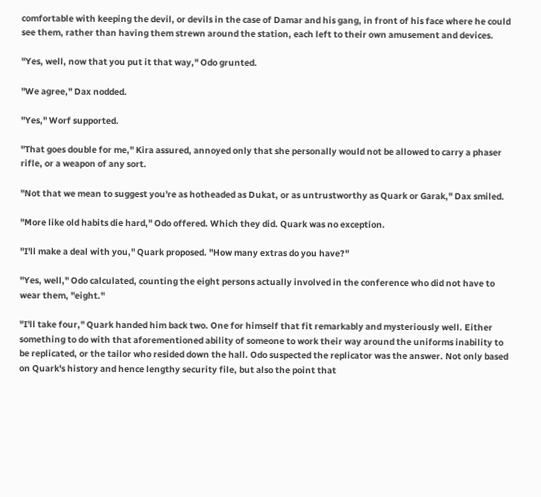comfortable with keeping the devil, or devils in the case of Damar and his gang, in front of his face where he could see them, rather than having them strewn around the station, each left to their own amusement and devices.

"Yes, well, now that you put it that way," Odo grunted.

"We agree," Dax nodded.

"Yes," Worf supported.

"That goes double for me," Kira assured, annoyed only that she personally would not be allowed to carry a phaser rifle, or a weapon of any sort.

"Not that we mean to suggest you're as hotheaded as Dukat, or as untrustworthy as Quark or Garak," Dax smiled.

"More like old habits die hard," Odo offered. Which they did. Quark was no exception.

"I'll make a deal with you," Quark proposed. "How many extras do you have?"

"Yes, well," Odo calculated, counting the eight persons actually involved in the conference who did not have to wear them, "eight."

"I'll take four," Quark handed him back two. One for himself that fit remarkably and mysteriously well. Either something to do with that aforementioned ability of someone to work their way around the uniforms inability to be replicated, or the tailor who resided down the hall. Odo suspected the replicator was the answer. Not only based on Quark's history and hence lengthy security file, but also the point that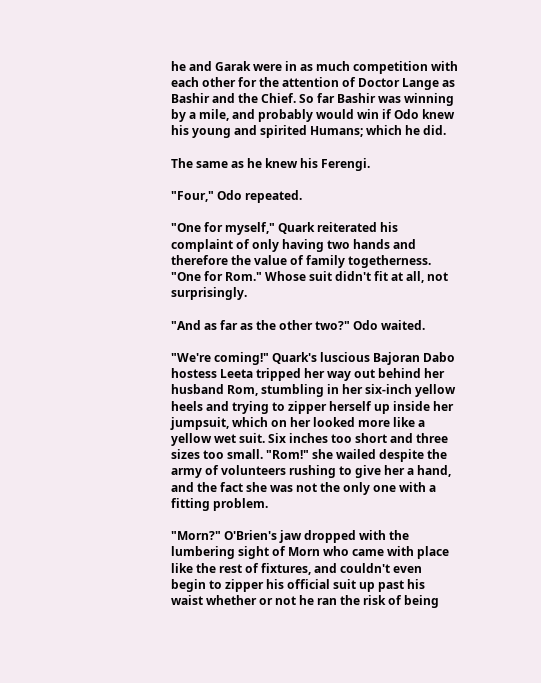he and Garak were in as much competition with each other for the attention of Doctor Lange as Bashir and the Chief. So far Bashir was winning by a mile, and probably would win if Odo knew his young and spirited Humans; which he did.

The same as he knew his Ferengi.

"Four," Odo repeated.

"One for myself," Quark reiterated his complaint of only having two hands and therefore the value of family togetherness. "One for Rom." Whose suit didn't fit at all, not surprisingly.

"And as far as the other two?" Odo waited.

"We're coming!" Quark's luscious Bajoran Dabo hostess Leeta tripped her way out behind her husband Rom, stumbling in her six-inch yellow heels and trying to zipper herself up inside her jumpsuit, which on her looked more like a yellow wet suit. Six inches too short and three sizes too small. "Rom!" she wailed despite the army of volunteers rushing to give her a hand, and the fact she was not the only one with a fitting problem.

"Morn?" O'Brien's jaw dropped with the lumbering sight of Morn who came with place like the rest of fixtures, and couldn't even begin to zipper his official suit up past his waist whether or not he ran the risk of being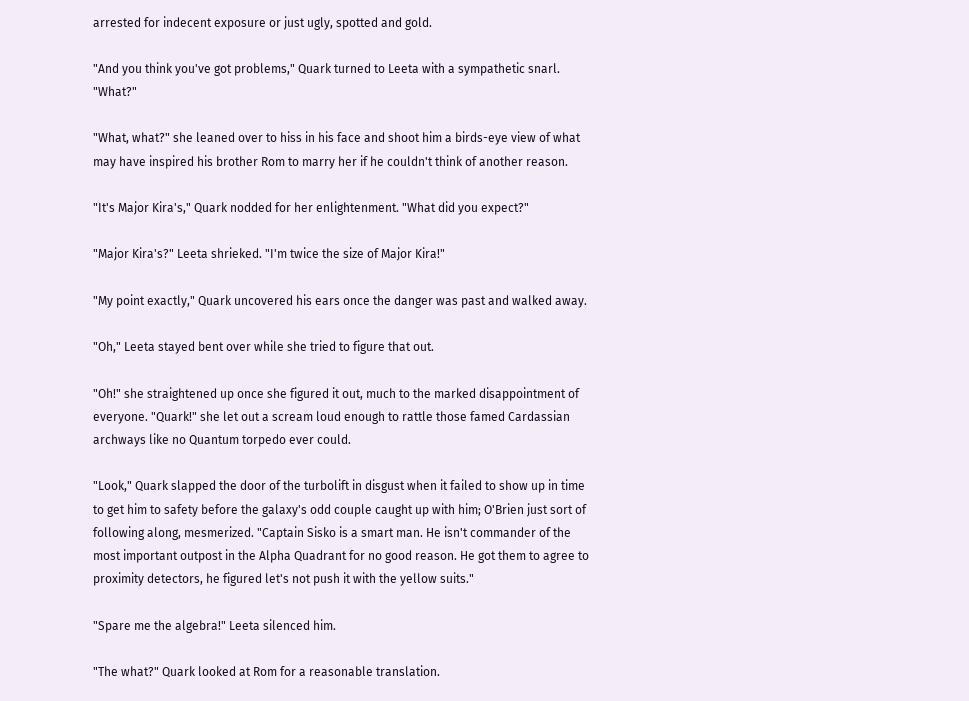arrested for indecent exposure or just ugly, spotted and gold.

"And you think you've got problems," Quark turned to Leeta with a sympathetic snarl. "What?"

"What, what?" she leaned over to hiss in his face and shoot him a birds-eye view of what may have inspired his brother Rom to marry her if he couldn't think of another reason.

"It's Major Kira's," Quark nodded for her enlightenment. "What did you expect?"

"Major Kira's?" Leeta shrieked. "I'm twice the size of Major Kira!"

"My point exactly," Quark uncovered his ears once the danger was past and walked away.

"Oh," Leeta stayed bent over while she tried to figure that out.

"Oh!" she straightened up once she figured it out, much to the marked disappointment of everyone. "Quark!" she let out a scream loud enough to rattle those famed Cardassian archways like no Quantum torpedo ever could.

"Look," Quark slapped the door of the turbolift in disgust when it failed to show up in time to get him to safety before the galaxy's odd couple caught up with him; O'Brien just sort of following along, mesmerized. "Captain Sisko is a smart man. He isn't commander of the most important outpost in the Alpha Quadrant for no good reason. He got them to agree to proximity detectors, he figured let's not push it with the yellow suits."

"Spare me the algebra!" Leeta silenced him.

"The what?" Quark looked at Rom for a reasonable translation.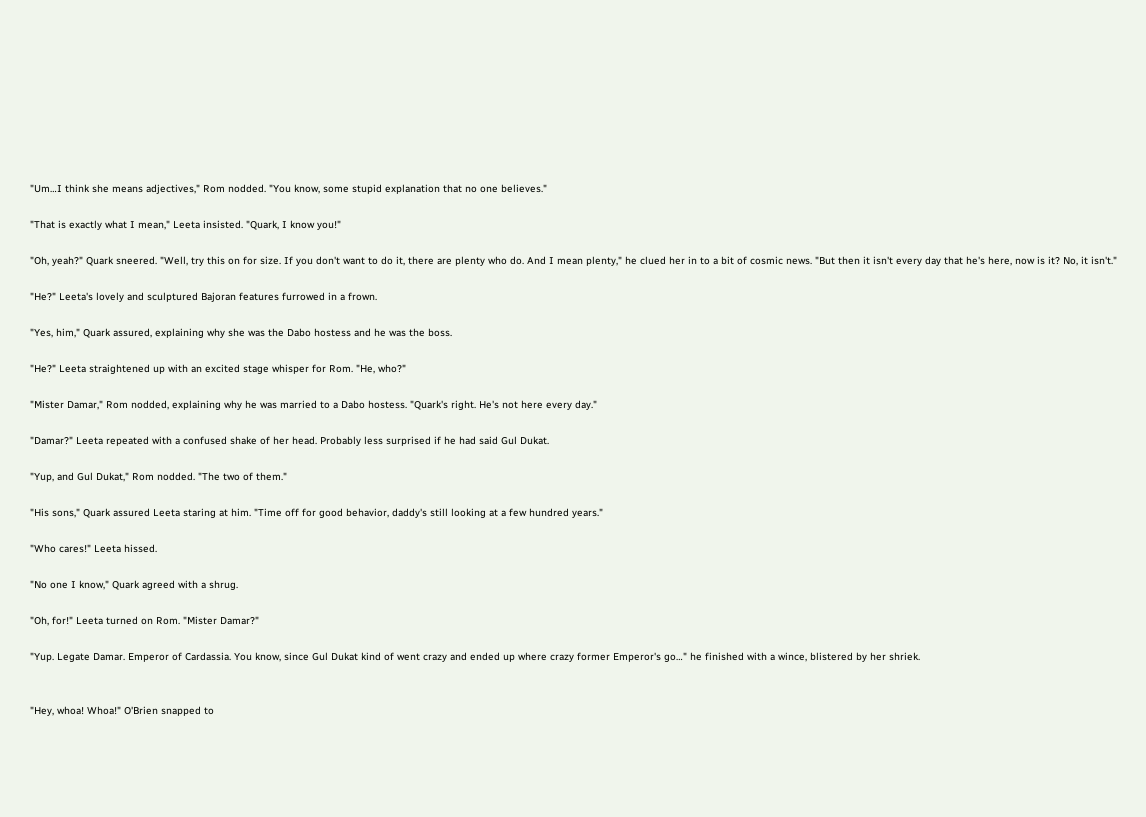"Um…I think she means adjectives," Rom nodded. "You know, some stupid explanation that no one believes."

"That is exactly what I mean," Leeta insisted. "Quark, I know you!"

"Oh, yeah?" Quark sneered. "Well, try this on for size. If you don't want to do it, there are plenty who do. And I mean plenty," he clued her in to a bit of cosmic news. "But then it isn't every day that he's here, now is it? No, it isn't."

"He?" Leeta's lovely and sculptured Bajoran features furrowed in a frown.

"Yes, him," Quark assured, explaining why she was the Dabo hostess and he was the boss.

"He?" Leeta straightened up with an excited stage whisper for Rom. "He, who?"

"Mister Damar," Rom nodded, explaining why he was married to a Dabo hostess. "Quark's right. He's not here every day."

"Damar?" Leeta repeated with a confused shake of her head. Probably less surprised if he had said Gul Dukat.

"Yup, and Gul Dukat," Rom nodded. "The two of them."

"His sons," Quark assured Leeta staring at him. "Time off for good behavior, daddy's still looking at a few hundred years."

"Who cares!" Leeta hissed.

"No one I know," Quark agreed with a shrug.

"Oh, for!" Leeta turned on Rom. "Mister Damar?"

"Yup. Legate Damar. Emperor of Cardassia. You know, since Gul Dukat kind of went crazy and ended up where crazy former Emperor's go…" he finished with a wince, blistered by her shriek.


"Hey, whoa! Whoa!" O'Brien snapped to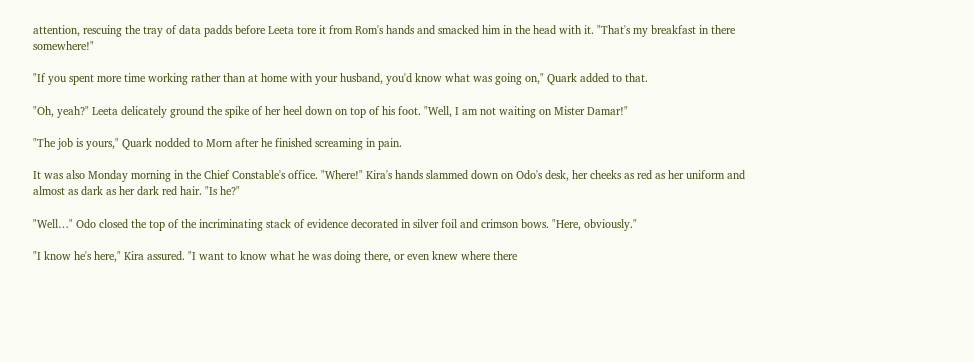attention, rescuing the tray of data padds before Leeta tore it from Rom's hands and smacked him in the head with it. "That's my breakfast in there somewhere!"

"If you spent more time working rather than at home with your husband, you'd know what was going on," Quark added to that.

"Oh, yeah?" Leeta delicately ground the spike of her heel down on top of his foot. "Well, I am not waiting on Mister Damar!"

"The job is yours," Quark nodded to Morn after he finished screaming in pain.

It was also Monday morning in the Chief Constable's office. "Where!" Kira's hands slammed down on Odo's desk, her cheeks as red as her uniform and almost as dark as her dark red hair. "Is he?"

"Well…" Odo closed the top of the incriminating stack of evidence decorated in silver foil and crimson bows. "Here, obviously."

"I know he's here," Kira assured. "I want to know what he was doing there, or even knew where there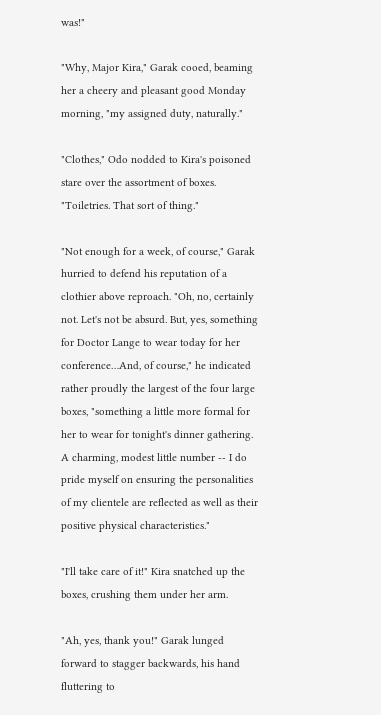was!"

"Why, Major Kira," Garak cooed, beaming her a cheery and pleasant good Monday morning, "my assigned duty, naturally."

"Clothes," Odo nodded to Kira's poisoned stare over the assortment of boxes. "Toiletries. That sort of thing."

"Not enough for a week, of course," Garak hurried to defend his reputation of a clothier above reproach. "Oh, no, certainly not. Let's not be absurd. But, yes, something for Doctor Lange to wear today for her conference…And, of course," he indicated rather proudly the largest of the four large boxes, "something a little more formal for her to wear for tonight's dinner gathering. A charming, modest little number -- I do pride myself on ensuring the personalities of my clientele are reflected as well as their positive physical characteristics."

"I'll take care of it!" Kira snatched up the boxes, crushing them under her arm.

"Ah, yes, thank you!" Garak lunged forward to stagger backwards, his hand fluttering to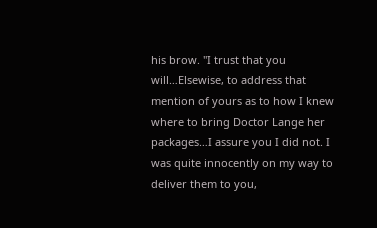his brow. "I trust that you will…Elsewise, to address that mention of yours as to how I knew where to bring Doctor Lange her packages…I assure you I did not. I was quite innocently on my way to deliver them to you,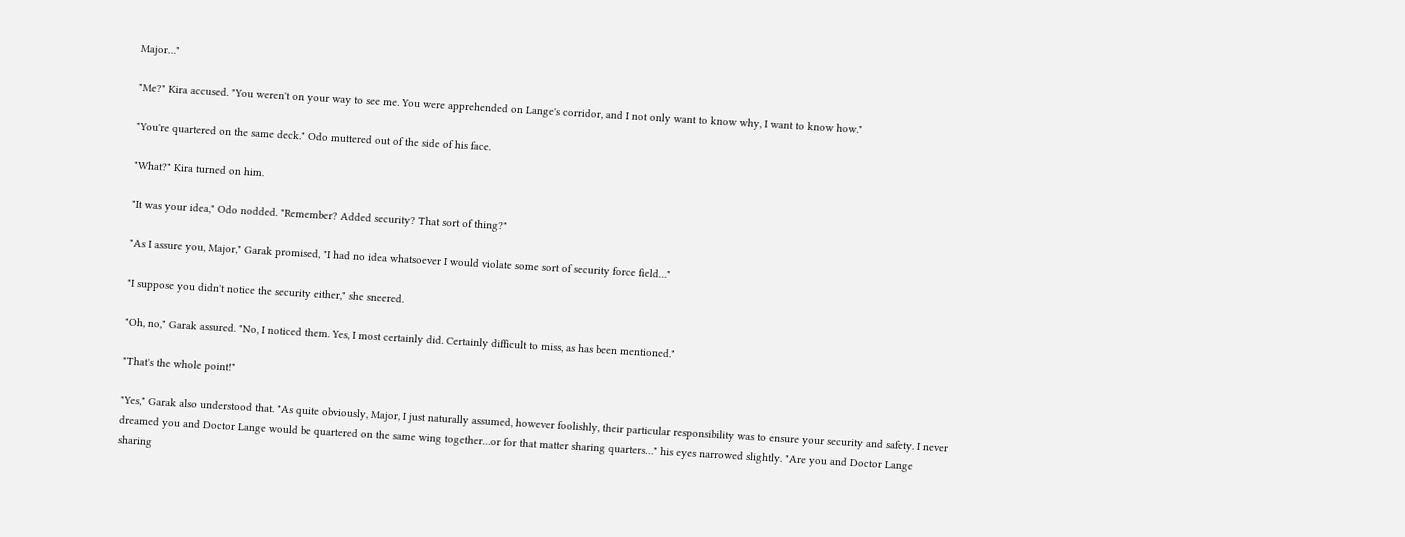Major…"

"Me?" Kira accused. "You weren't on your way to see me. You were apprehended on Lange's corridor, and I not only want to know why, I want to know how."

"You're quartered on the same deck." Odo muttered out of the side of his face.

"What?" Kira turned on him.

"It was your idea," Odo nodded. "Remember? Added security? That sort of thing?"

"As I assure you, Major," Garak promised, "I had no idea whatsoever I would violate some sort of security force field…"

"I suppose you didn't notice the security either," she sneered.

"Oh, no," Garak assured. "No, I noticed them. Yes, I most certainly did. Certainly difficult to miss, as has been mentioned."

"That's the whole point!"

"Yes," Garak also understood that. "As quite obviously, Major, I just naturally assumed, however foolishly, their particular responsibility was to ensure your security and safety. I never dreamed you and Doctor Lange would be quartered on the same wing together…or for that matter sharing quarters…" his eyes narrowed slightly. "Are you and Doctor Lange sharing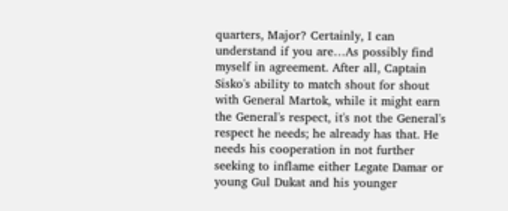quarters, Major? Certainly, I can understand if you are…As possibly find myself in agreement. After all, Captain Sisko's ability to match shout for shout with General Martok, while it might earn the General's respect, it's not the General's respect he needs; he already has that. He needs his cooperation in not further seeking to inflame either Legate Damar or young Gul Dukat and his younger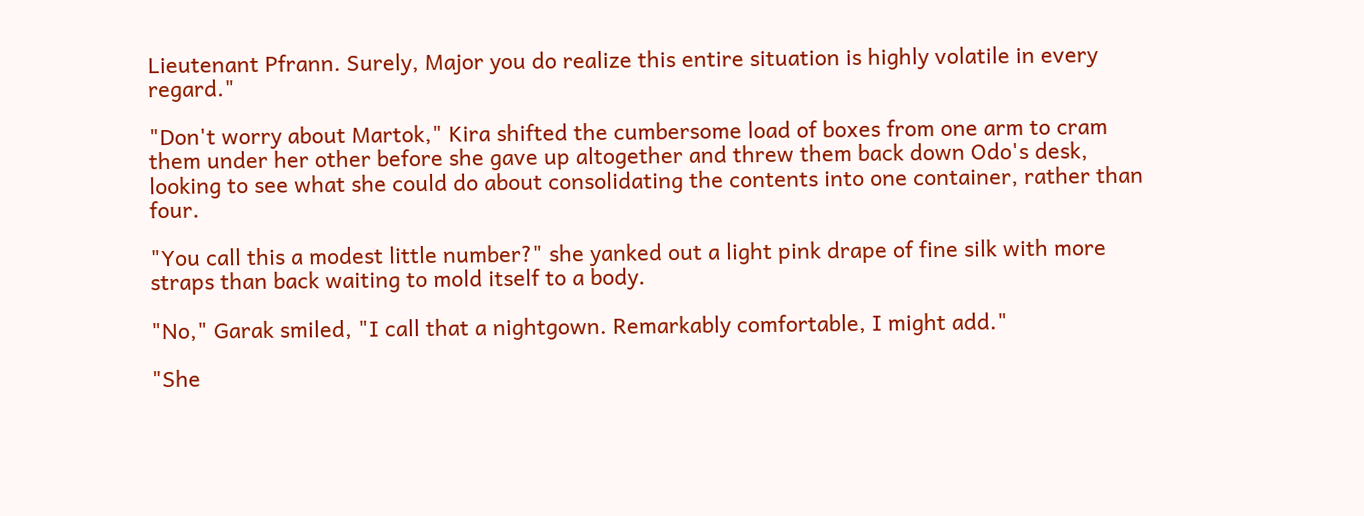Lieutenant Pfrann. Surely, Major you do realize this entire situation is highly volatile in every regard."

"Don't worry about Martok," Kira shifted the cumbersome load of boxes from one arm to cram them under her other before she gave up altogether and threw them back down Odo's desk, looking to see what she could do about consolidating the contents into one container, rather than four.

"You call this a modest little number?" she yanked out a light pink drape of fine silk with more straps than back waiting to mold itself to a body.

"No," Garak smiled, "I call that a nightgown. Remarkably comfortable, I might add."

"She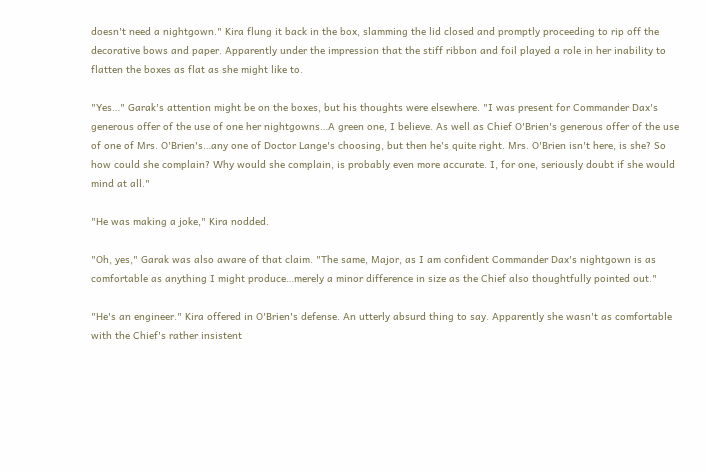doesn't need a nightgown." Kira flung it back in the box, slamming the lid closed and promptly proceeding to rip off the decorative bows and paper. Apparently under the impression that the stiff ribbon and foil played a role in her inability to flatten the boxes as flat as she might like to.

"Yes…" Garak's attention might be on the boxes, but his thoughts were elsewhere. "I was present for Commander Dax's generous offer of the use of one her nightgowns…A green one, I believe. As well as Chief O'Brien's generous offer of the use of one of Mrs. O'Brien's…any one of Doctor Lange's choosing, but then he's quite right. Mrs. O'Brien isn't here, is she? So how could she complain? Why would she complain, is probably even more accurate. I, for one, seriously doubt if she would mind at all."

"He was making a joke," Kira nodded.

"Oh, yes," Garak was also aware of that claim. "The same, Major, as I am confident Commander Dax's nightgown is as comfortable as anything I might produce…merely a minor difference in size as the Chief also thoughtfully pointed out."

"He's an engineer." Kira offered in O'Brien's defense. An utterly absurd thing to say. Apparently she wasn't as comfortable with the Chief's rather insistent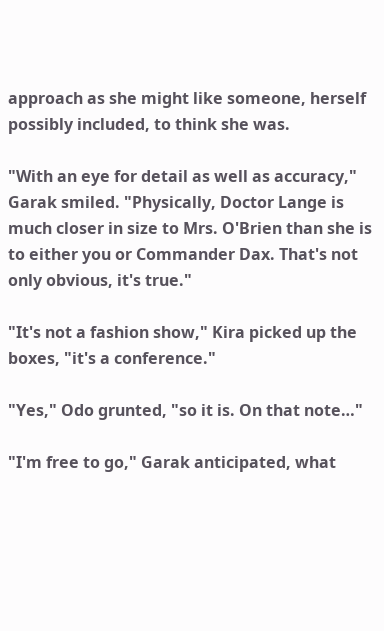approach as she might like someone, herself possibly included, to think she was.

"With an eye for detail as well as accuracy," Garak smiled. "Physically, Doctor Lange is much closer in size to Mrs. O'Brien than she is to either you or Commander Dax. That's not only obvious, it's true."

"It's not a fashion show," Kira picked up the boxes, "it's a conference."

"Yes," Odo grunted, "so it is. On that note…"

"I'm free to go," Garak anticipated, what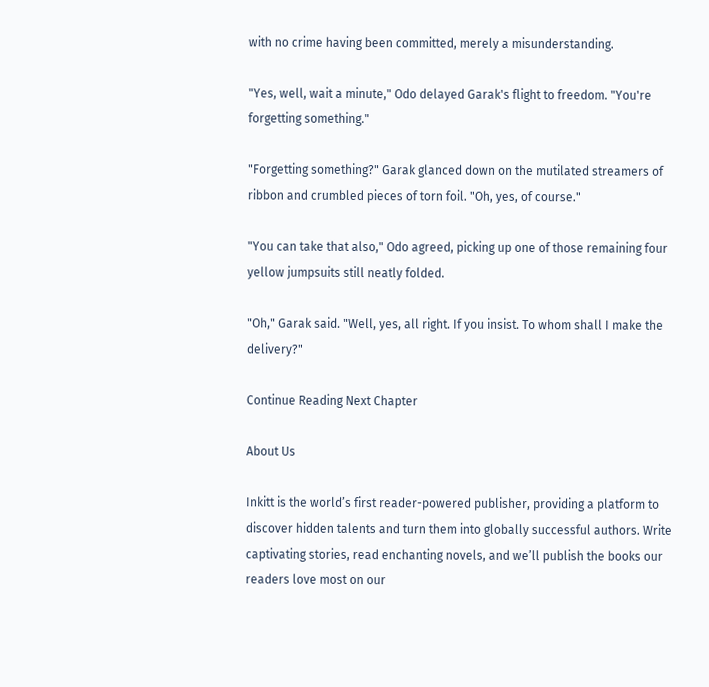with no crime having been committed, merely a misunderstanding.

"Yes, well, wait a minute," Odo delayed Garak's flight to freedom. "You're forgetting something."

"Forgetting something?" Garak glanced down on the mutilated streamers of ribbon and crumbled pieces of torn foil. "Oh, yes, of course."

"You can take that also," Odo agreed, picking up one of those remaining four yellow jumpsuits still neatly folded.

"Oh," Garak said. "Well, yes, all right. If you insist. To whom shall I make the delivery?"

Continue Reading Next Chapter

About Us

Inkitt is the world’s first reader-powered publisher, providing a platform to discover hidden talents and turn them into globally successful authors. Write captivating stories, read enchanting novels, and we’ll publish the books our readers love most on our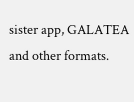sister app, GALATEA and other formats.